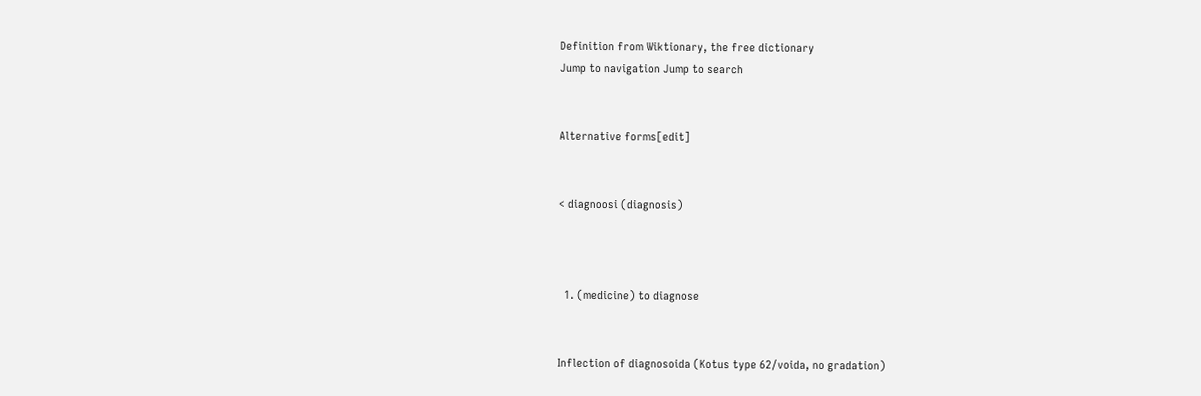Definition from Wiktionary, the free dictionary
Jump to navigation Jump to search


Alternative forms[edit]


< diagnoosi (diagnosis)



  1. (medicine) to diagnose


Inflection of diagnosoida (Kotus type 62/voida, no gradation)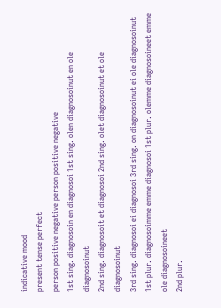indicative mood
present tense perfect
person positive negative person positive negative
1st sing. diagnosoin en diagnosoi 1st sing. olen diagnosoinut en ole diagnosoinut
2nd sing. diagnosoit et diagnosoi 2nd sing. olet diagnosoinut et ole diagnosoinut
3rd sing. diagnosoi ei diagnosoi 3rd sing. on diagnosoinut ei ole diagnosoinut
1st plur. diagnosoimme emme diagnosoi 1st plur. olemme diagnosoineet emme ole diagnosoineet
2nd plur.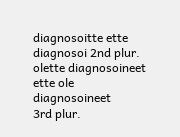diagnosoitte ette diagnosoi 2nd plur. olette diagnosoineet ette ole diagnosoineet
3rd plur.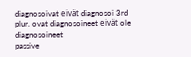diagnosoivat eivät diagnosoi 3rd plur. ovat diagnosoineet eivät ole diagnosoineet
passive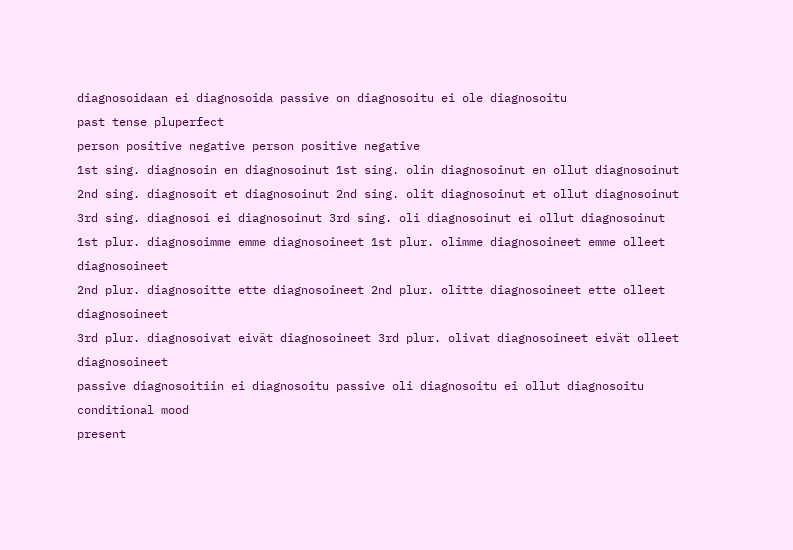diagnosoidaan ei diagnosoida passive on diagnosoitu ei ole diagnosoitu
past tense pluperfect
person positive negative person positive negative
1st sing. diagnosoin en diagnosoinut 1st sing. olin diagnosoinut en ollut diagnosoinut
2nd sing. diagnosoit et diagnosoinut 2nd sing. olit diagnosoinut et ollut diagnosoinut
3rd sing. diagnosoi ei diagnosoinut 3rd sing. oli diagnosoinut ei ollut diagnosoinut
1st plur. diagnosoimme emme diagnosoineet 1st plur. olimme diagnosoineet emme olleet diagnosoineet
2nd plur. diagnosoitte ette diagnosoineet 2nd plur. olitte diagnosoineet ette olleet diagnosoineet
3rd plur. diagnosoivat eivät diagnosoineet 3rd plur. olivat diagnosoineet eivät olleet diagnosoineet
passive diagnosoitiin ei diagnosoitu passive oli diagnosoitu ei ollut diagnosoitu
conditional mood
present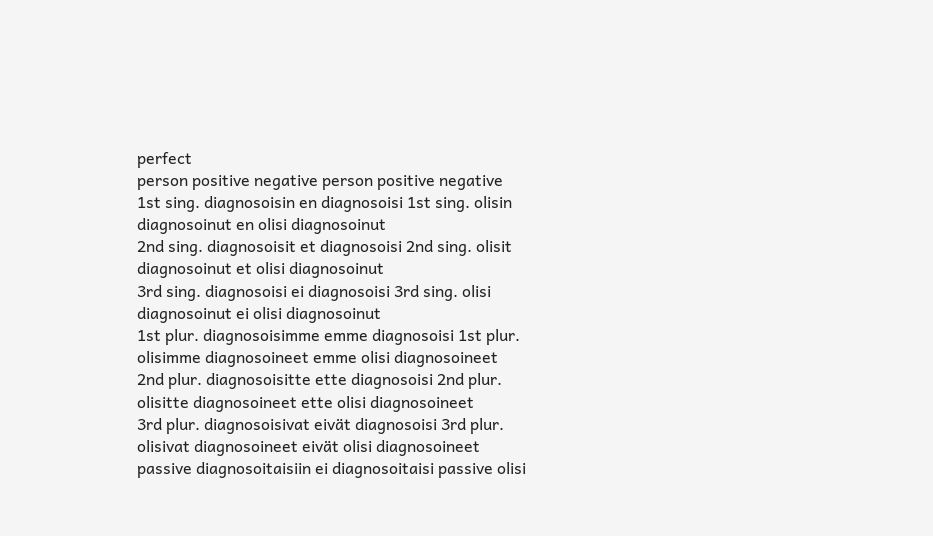perfect
person positive negative person positive negative
1st sing. diagnosoisin en diagnosoisi 1st sing. olisin diagnosoinut en olisi diagnosoinut
2nd sing. diagnosoisit et diagnosoisi 2nd sing. olisit diagnosoinut et olisi diagnosoinut
3rd sing. diagnosoisi ei diagnosoisi 3rd sing. olisi diagnosoinut ei olisi diagnosoinut
1st plur. diagnosoisimme emme diagnosoisi 1st plur. olisimme diagnosoineet emme olisi diagnosoineet
2nd plur. diagnosoisitte ette diagnosoisi 2nd plur. olisitte diagnosoineet ette olisi diagnosoineet
3rd plur. diagnosoisivat eivät diagnosoisi 3rd plur. olisivat diagnosoineet eivät olisi diagnosoineet
passive diagnosoitaisiin ei diagnosoitaisi passive olisi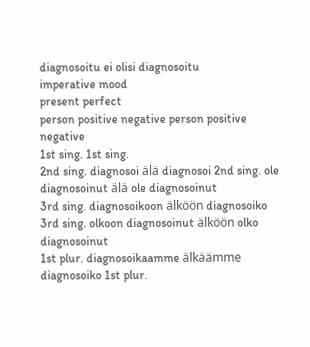diagnosoitu ei olisi diagnosoitu
imperative mood
present perfect
person positive negative person positive negative
1st sing. 1st sing.
2nd sing. diagnosoi älä diagnosoi 2nd sing. ole diagnosoinut älä ole diagnosoinut
3rd sing. diagnosoikoon älköön diagnosoiko 3rd sing. olkoon diagnosoinut älköön olko diagnosoinut
1st plur. diagnosoikaamme älkäämme diagnosoiko 1st plur.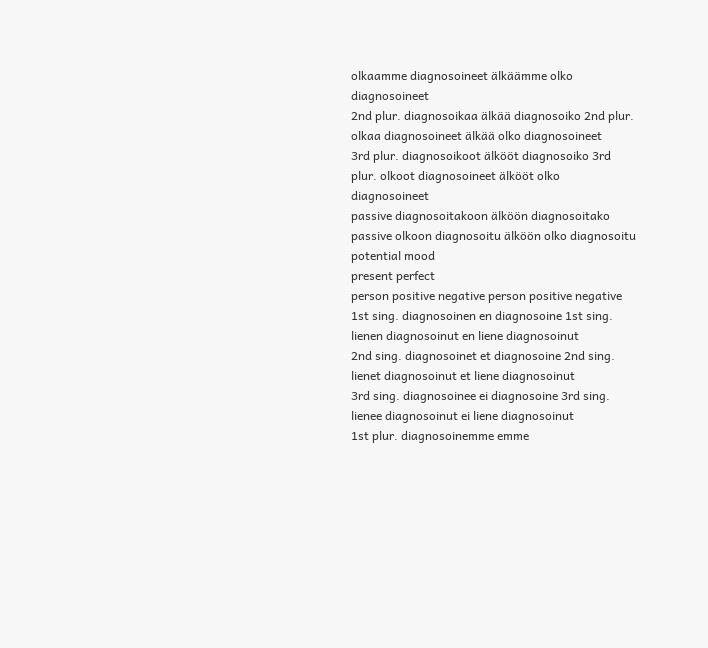olkaamme diagnosoineet älkäämme olko diagnosoineet
2nd plur. diagnosoikaa älkää diagnosoiko 2nd plur. olkaa diagnosoineet älkää olko diagnosoineet
3rd plur. diagnosoikoot älkööt diagnosoiko 3rd plur. olkoot diagnosoineet älkööt olko diagnosoineet
passive diagnosoitakoon älköön diagnosoitako passive olkoon diagnosoitu älköön olko diagnosoitu
potential mood
present perfect
person positive negative person positive negative
1st sing. diagnosoinen en diagnosoine 1st sing. lienen diagnosoinut en liene diagnosoinut
2nd sing. diagnosoinet et diagnosoine 2nd sing. lienet diagnosoinut et liene diagnosoinut
3rd sing. diagnosoinee ei diagnosoine 3rd sing. lienee diagnosoinut ei liene diagnosoinut
1st plur. diagnosoinemme emme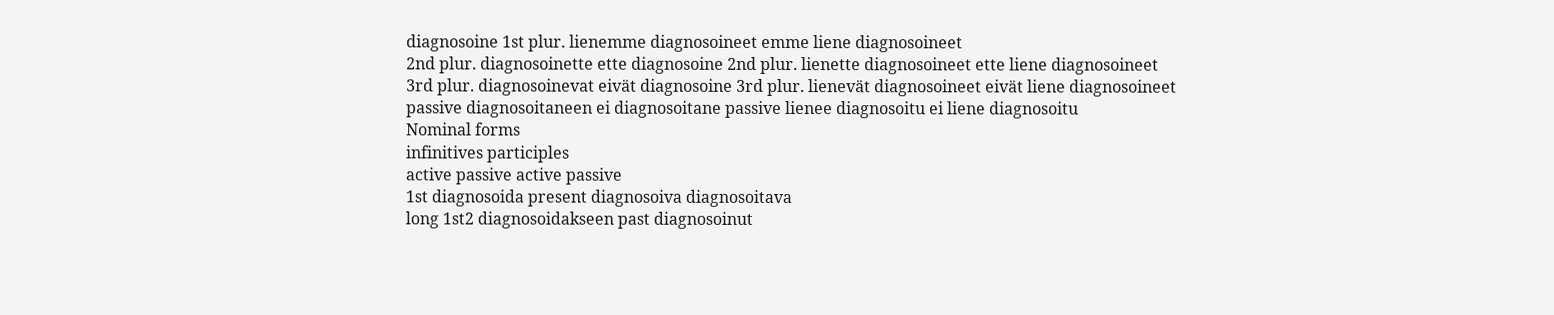diagnosoine 1st plur. lienemme diagnosoineet emme liene diagnosoineet
2nd plur. diagnosoinette ette diagnosoine 2nd plur. lienette diagnosoineet ette liene diagnosoineet
3rd plur. diagnosoinevat eivät diagnosoine 3rd plur. lienevät diagnosoineet eivät liene diagnosoineet
passive diagnosoitaneen ei diagnosoitane passive lienee diagnosoitu ei liene diagnosoitu
Nominal forms
infinitives participles
active passive active passive
1st diagnosoida present diagnosoiva diagnosoitava
long 1st2 diagnosoidakseen past diagnosoinut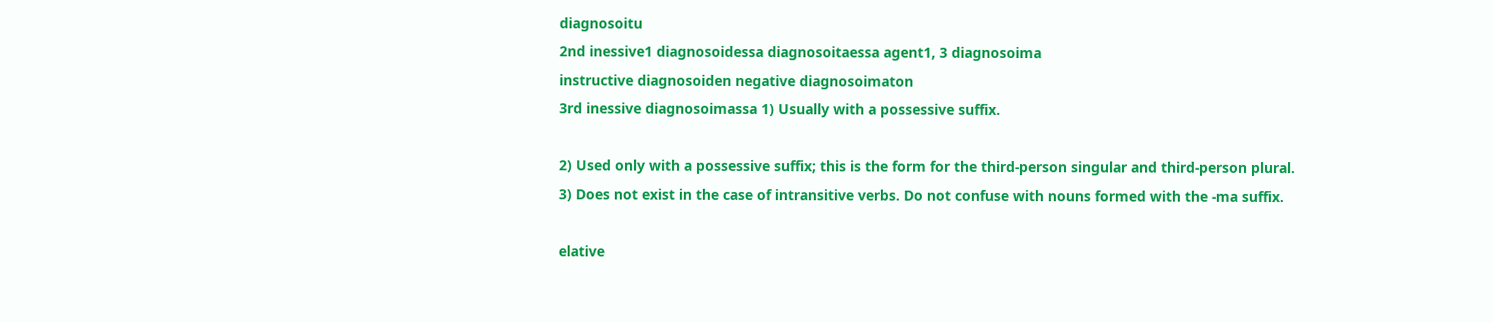diagnosoitu
2nd inessive1 diagnosoidessa diagnosoitaessa agent1, 3 diagnosoima
instructive diagnosoiden negative diagnosoimaton
3rd inessive diagnosoimassa 1) Usually with a possessive suffix.

2) Used only with a possessive suffix; this is the form for the third-person singular and third-person plural.
3) Does not exist in the case of intransitive verbs. Do not confuse with nouns formed with the -ma suffix.

elative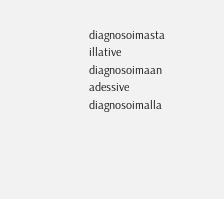diagnosoimasta
illative diagnosoimaan
adessive diagnosoimalla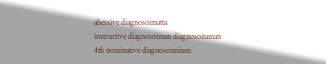abessive diagnosoimatta
instructive diagnosoiman diagnosoitaman
4th nominative diagnosoiminen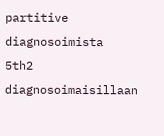partitive diagnosoimista
5th2 diagnosoimaisillaan